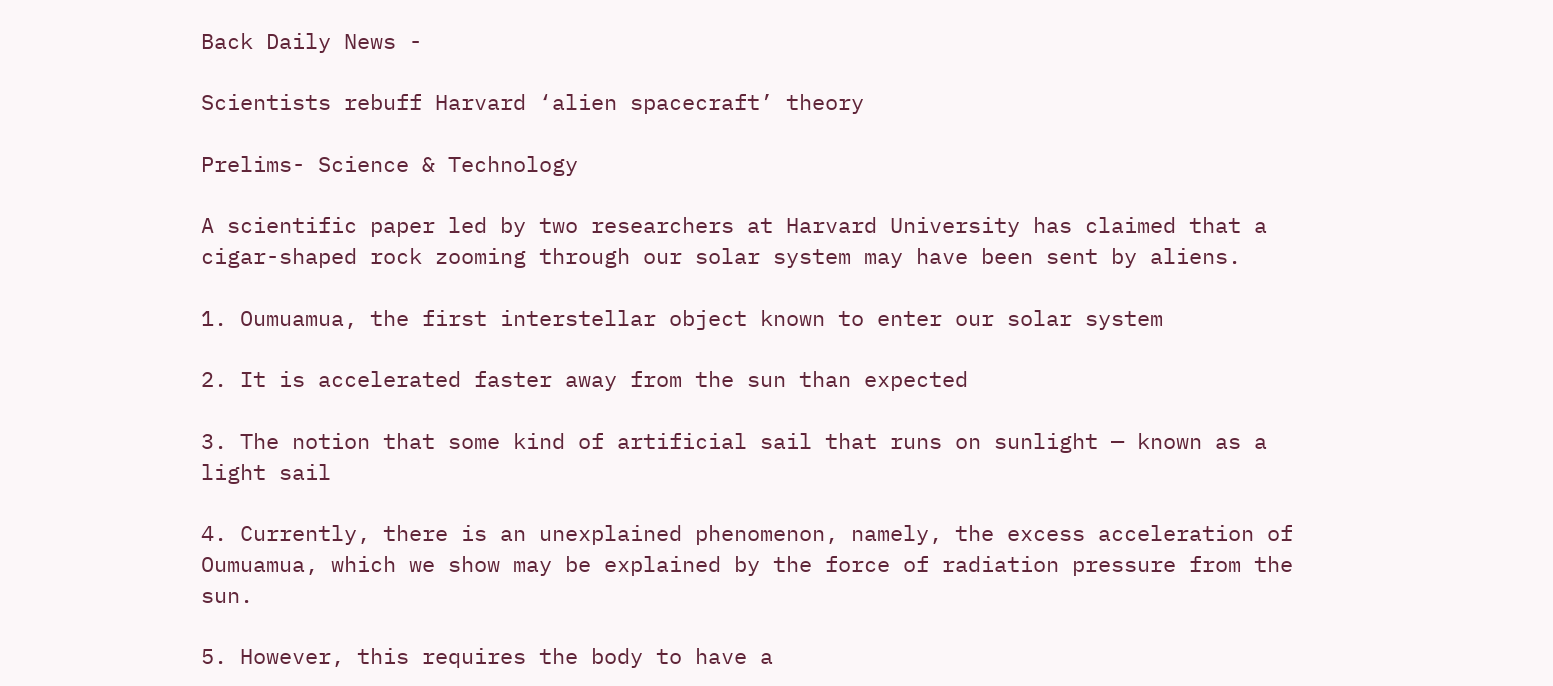Back Daily News -

Scientists rebuff Harvard ‘alien spacecraft’ theory

Prelims- Science & Technology

A scientific paper led by two researchers at Harvard University has claimed that a cigar-shaped rock zooming through our solar system may have been sent by aliens.

1. Oumuamua, the first interstellar object known to enter our solar system

2. It is accelerated faster away from the sun than expected

3. The notion that some kind of artificial sail that runs on sunlight — known as a light sail

4. Currently, there is an unexplained phenomenon, namely, the excess acceleration of Oumuamua, which we show may be explained by the force of radiation pressure from the sun.

5. However, this requires the body to have a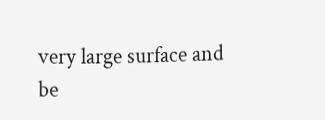very large surface and be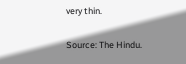very thin.

Source: The Hindu.